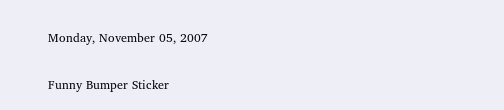Monday, November 05, 2007

Funny Bumper Sticker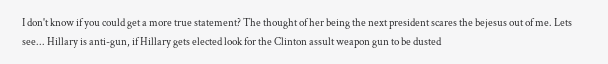I don't know if you could get a more true statement? The thought of her being the next president scares the bejesus out of me. Lets see... Hillary is anti-gun, if Hillary gets elected look for the Clinton assult weapon gun to be dusted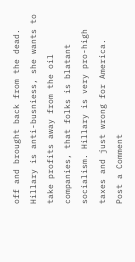off and brought back from the dead. Hillary is anti-busniess, she wants to take profits away from the oil companies, that folks is blatant socialism. Hillary is very pro-high taxes and just wrong for America.
Post a Comment